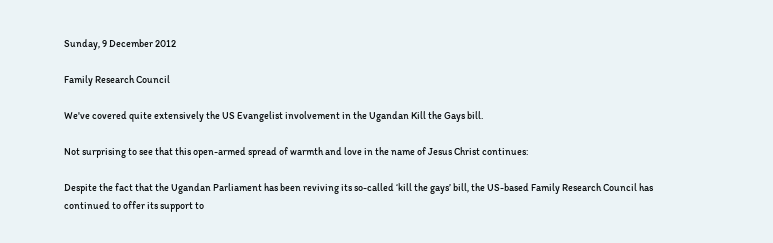Sunday, 9 December 2012

Family Research Council

We've covered quite extensively the US Evangelist involvement in the Ugandan Kill the Gays bill.

Not surprising to see that this open-armed spread of warmth and love in the name of Jesus Christ continues:

Despite the fact that the Ugandan Parliament has been reviving its so-called ‘kill the gays’ bill, the US-based Family Research Council has continued to offer its support to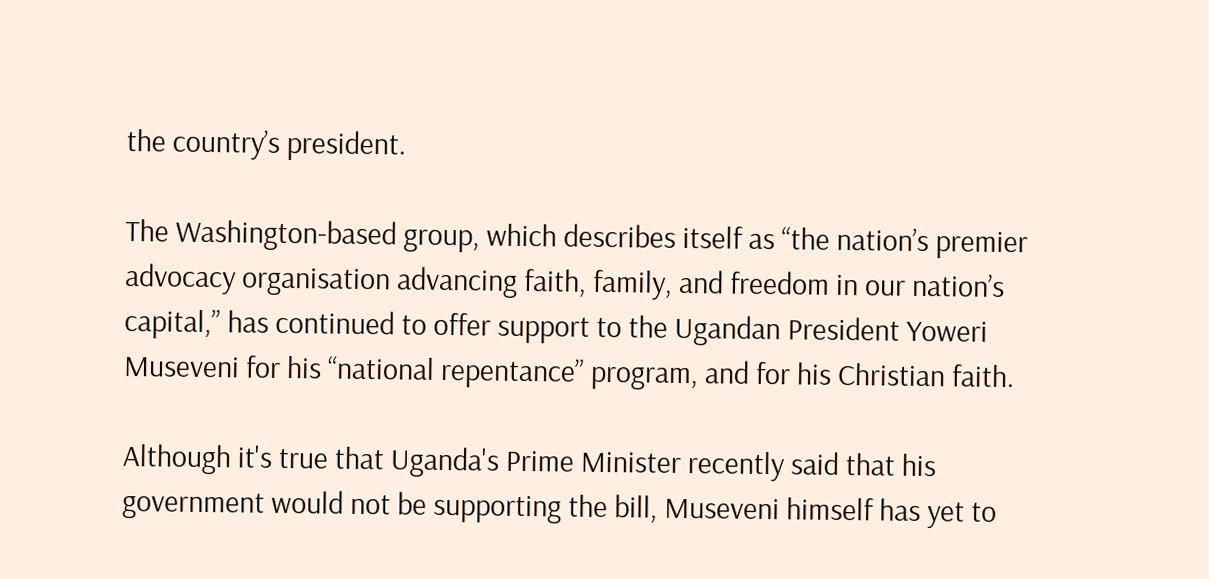the country’s president.

The Washington-based group, which describes itself as “the nation’s premier advocacy organisation advancing faith, family, and freedom in our nation’s capital,” has continued to offer support to the Ugandan President Yoweri Museveni for his “national repentance” program, and for his Christian faith.

Although it's true that Uganda's Prime Minister recently said that his government would not be supporting the bill, Museveni himself has yet to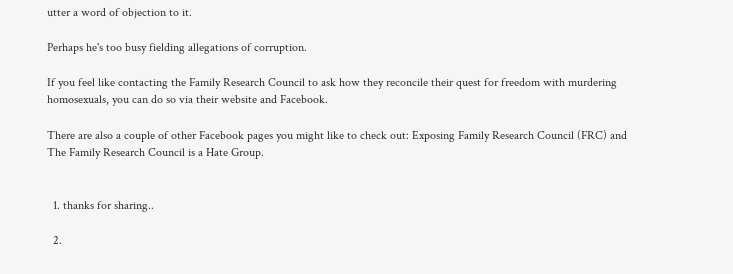utter a word of objection to it.

Perhaps he's too busy fielding allegations of corruption.

If you feel like contacting the Family Research Council to ask how they reconcile their quest for freedom with murdering homosexuals, you can do so via their website and Facebook.

There are also a couple of other Facebook pages you might like to check out: Exposing Family Research Council (FRC) and  The Family Research Council is a Hate Group.


  1. thanks for sharing..

  2.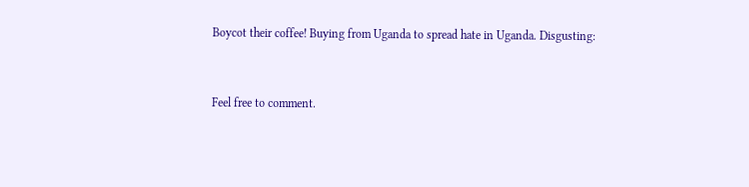Boycot their coffee! Buying from Uganda to spread hate in Uganda. Disgusting:


Feel free to comment.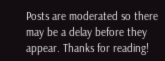Posts are moderated so there may be a delay before they appear. Thanks for reading!